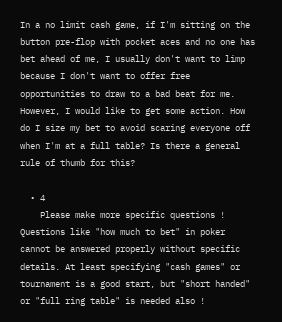In a no limit cash game, if I'm sitting on the button pre-flop with pocket aces and no one has bet ahead of me, I usually don't want to limp because I don't want to offer free opportunities to draw to a bad beat for me. However, I would like to get some action. How do I size my bet to avoid scaring everyone off when I'm at a full table? Is there a general rule of thumb for this?

  • 4
    Please make more specific questions ! Questions like "how much to bet" in poker cannot be answered properly without specific details. At least specifying "cash games" or tournament is a good start, but "short handed" or "full ring table" is needed also !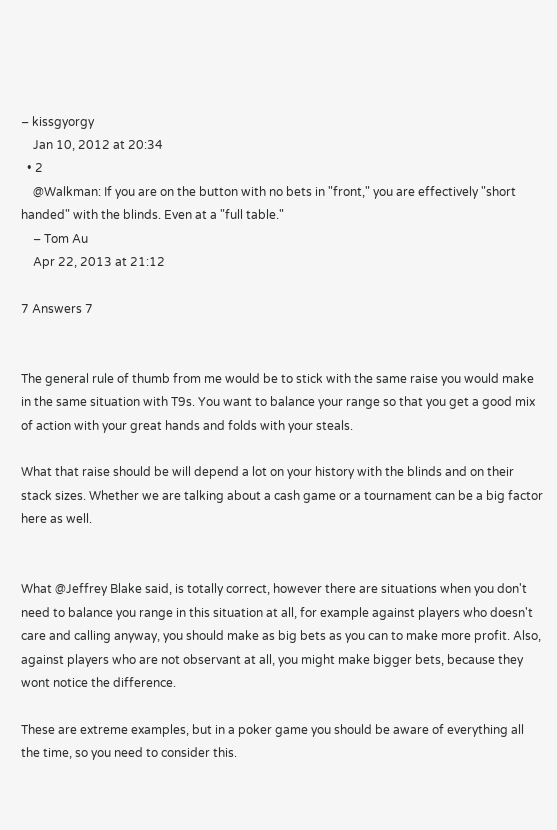– kissgyorgy
    Jan 10, 2012 at 20:34
  • 2
    @Walkman: If you are on the button with no bets in "front," you are effectively "short handed" with the blinds. Even at a "full table."
    – Tom Au
    Apr 22, 2013 at 21:12

7 Answers 7


The general rule of thumb from me would be to stick with the same raise you would make in the same situation with T9s. You want to balance your range so that you get a good mix of action with your great hands and folds with your steals.

What that raise should be will depend a lot on your history with the blinds and on their stack sizes. Whether we are talking about a cash game or a tournament can be a big factor here as well.


What @Jeffrey Blake said, is totally correct, however there are situations when you don't need to balance you range in this situation at all, for example against players who doesn't care and calling anyway, you should make as big bets as you can to make more profit. Also, against players who are not observant at all, you might make bigger bets, because they wont notice the difference.

These are extreme examples, but in a poker game you should be aware of everything all the time, so you need to consider this.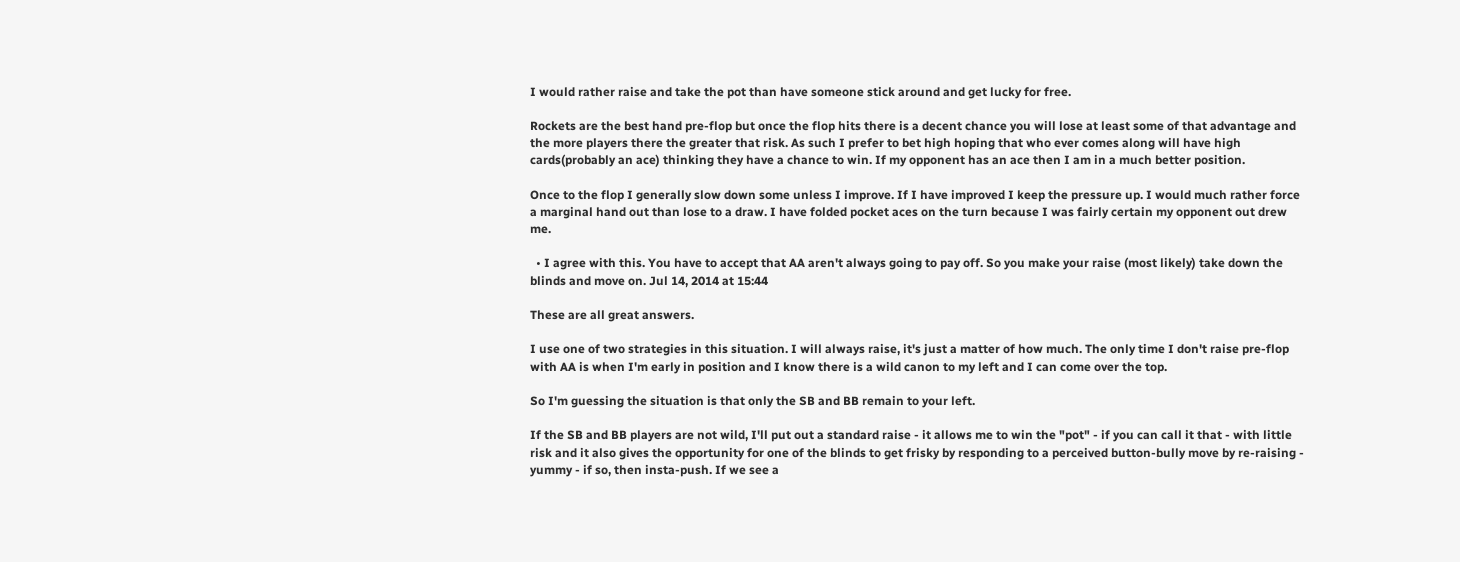I would rather raise and take the pot than have someone stick around and get lucky for free.

Rockets are the best hand pre-flop but once the flop hits there is a decent chance you will lose at least some of that advantage and the more players there the greater that risk. As such I prefer to bet high hoping that who ever comes along will have high cards(probably an ace) thinking they have a chance to win. If my opponent has an ace then I am in a much better position.

Once to the flop I generally slow down some unless I improve. If I have improved I keep the pressure up. I would much rather force a marginal hand out than lose to a draw. I have folded pocket aces on the turn because I was fairly certain my opponent out drew me.

  • I agree with this. You have to accept that AA aren't always going to pay off. So you make your raise (most likely) take down the blinds and move on. Jul 14, 2014 at 15:44

These are all great answers.

I use one of two strategies in this situation. I will always raise, it's just a matter of how much. The only time I don't raise pre-flop with AA is when I'm early in position and I know there is a wild canon to my left and I can come over the top.

So I'm guessing the situation is that only the SB and BB remain to your left.

If the SB and BB players are not wild, I'll put out a standard raise - it allows me to win the "pot" - if you can call it that - with little risk and it also gives the opportunity for one of the blinds to get frisky by responding to a perceived button-bully move by re-raising - yummy - if so, then insta-push. If we see a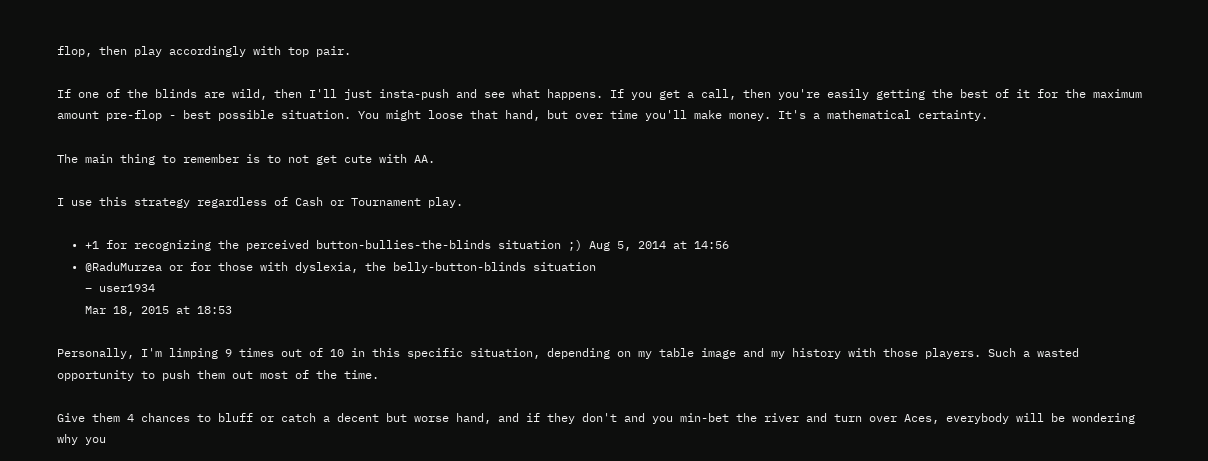flop, then play accordingly with top pair.

If one of the blinds are wild, then I'll just insta-push and see what happens. If you get a call, then you're easily getting the best of it for the maximum amount pre-flop - best possible situation. You might loose that hand, but over time you'll make money. It's a mathematical certainty.

The main thing to remember is to not get cute with AA.

I use this strategy regardless of Cash or Tournament play.

  • +1 for recognizing the perceived button-bullies-the-blinds situation ;) Aug 5, 2014 at 14:56
  • @RaduMurzea or for those with dyslexia, the belly-button-blinds situation
    – user1934
    Mar 18, 2015 at 18:53

Personally, I'm limping 9 times out of 10 in this specific situation, depending on my table image and my history with those players. Such a wasted opportunity to push them out most of the time.

Give them 4 chances to bluff or catch a decent but worse hand, and if they don't and you min-bet the river and turn over Aces, everybody will be wondering why you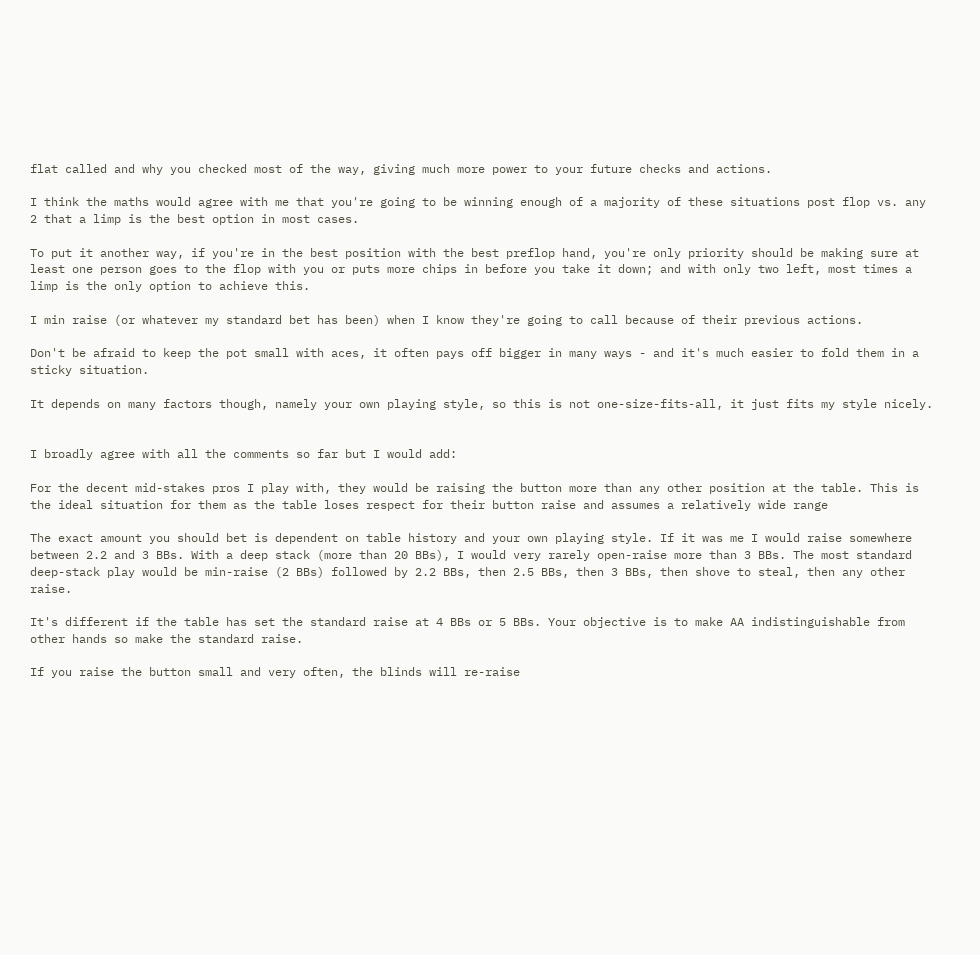flat called and why you checked most of the way, giving much more power to your future checks and actions.

I think the maths would agree with me that you're going to be winning enough of a majority of these situations post flop vs. any 2 that a limp is the best option in most cases.

To put it another way, if you're in the best position with the best preflop hand, you're only priority should be making sure at least one person goes to the flop with you or puts more chips in before you take it down; and with only two left, most times a limp is the only option to achieve this.

I min raise (or whatever my standard bet has been) when I know they're going to call because of their previous actions.

Don't be afraid to keep the pot small with aces, it often pays off bigger in many ways - and it's much easier to fold them in a sticky situation.

It depends on many factors though, namely your own playing style, so this is not one-size-fits-all, it just fits my style nicely.


I broadly agree with all the comments so far but I would add:

For the decent mid-stakes pros I play with, they would be raising the button more than any other position at the table. This is the ideal situation for them as the table loses respect for their button raise and assumes a relatively wide range

The exact amount you should bet is dependent on table history and your own playing style. If it was me I would raise somewhere between 2.2 and 3 BBs. With a deep stack (more than 20 BBs), I would very rarely open-raise more than 3 BBs. The most standard deep-stack play would be min-raise (2 BBs) followed by 2.2 BBs, then 2.5 BBs, then 3 BBs, then shove to steal, then any other raise.

It's different if the table has set the standard raise at 4 BBs or 5 BBs. Your objective is to make AA indistinguishable from other hands so make the standard raise.

If you raise the button small and very often, the blinds will re-raise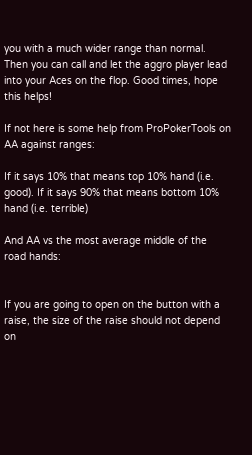you with a much wider range than normal. Then you can call and let the aggro player lead into your Aces on the flop. Good times, hope this helps!

If not here is some help from ProPokerTools on AA against ranges:

If it says 10% that means top 10% hand (i.e. good). If it says 90% that means bottom 10% hand (i.e. terrible)

And AA vs the most average middle of the road hands:


If you are going to open on the button with a raise, the size of the raise should not depend on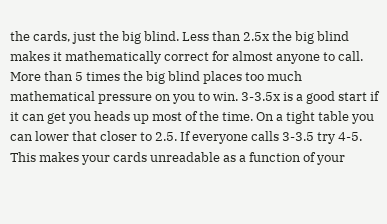the cards, just the big blind. Less than 2.5x the big blind makes it mathematically correct for almost anyone to call. More than 5 times the big blind places too much mathematical pressure on you to win. 3-3.5x is a good start if it can get you heads up most of the time. On a tight table you can lower that closer to 2.5. If everyone calls 3-3.5 try 4-5. This makes your cards unreadable as a function of your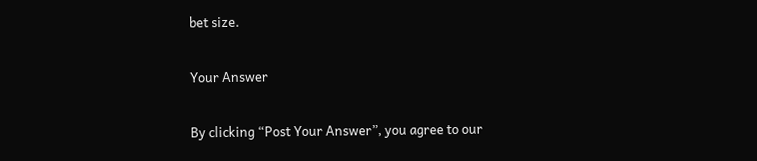bet size.

Your Answer

By clicking “Post Your Answer”, you agree to our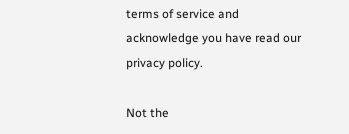terms of service and acknowledge you have read our privacy policy.

Not the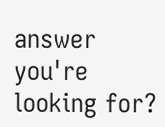answer you're looking for?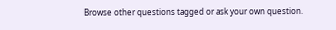Browse other questions tagged or ask your own question.